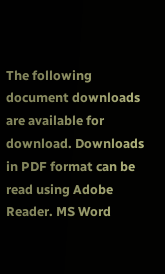The following document downloads are available for download. Downloads in PDF format can be read using Adobe Reader. MS Word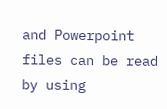and Powerpoint files can be read by using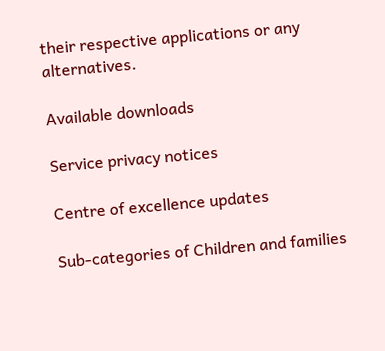their respective applications or any alternatives.

Available downloads

Service privacy notices

Centre of excellence updates

Sub-categories of Children and families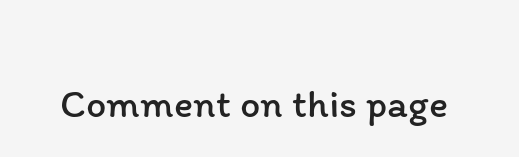Comment on this page